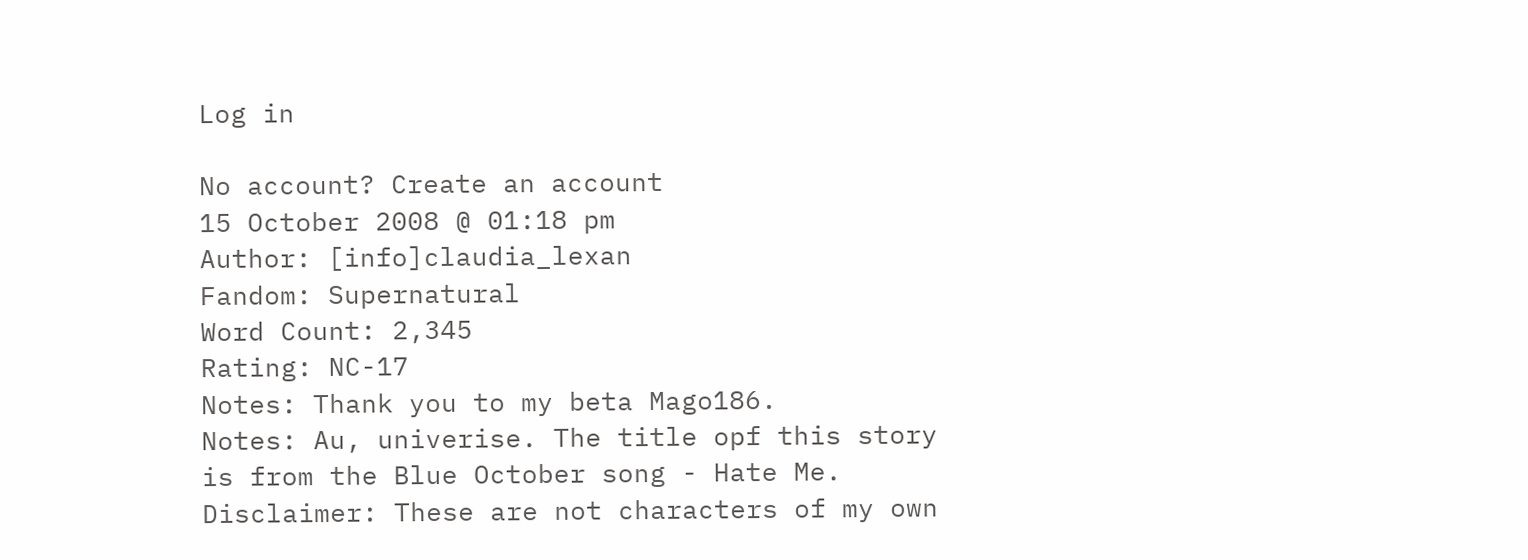Log in

No account? Create an account
15 October 2008 @ 01:18 pm
Author: [info]claudia_lexan
Fandom: Supernatural
Word Count: 2,345
Rating: NC-17
Notes: Thank you to my beta Mago186.
Notes: Au, univerise. The title opf this story is from the Blue October song - Hate Me.
Disclaimer: These are not characters of my own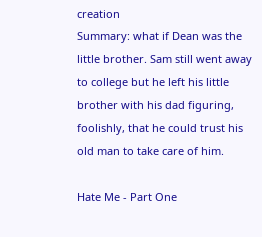creation
Summary: what if Dean was the little brother. Sam still went away to college but he left his little brother with his dad figuring, foolishly, that he could trust his old man to take care of him.

Hate Me - Part One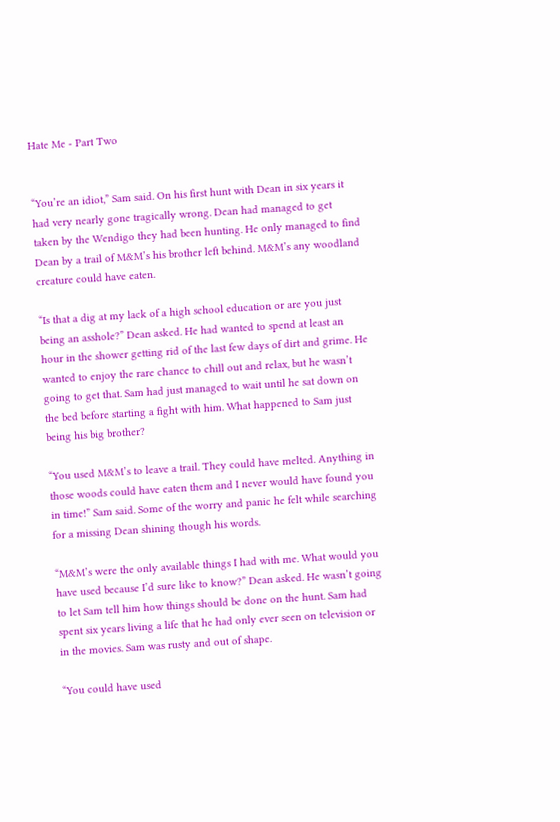Hate Me - Part Two


“You’re an idiot,” Sam said. On his first hunt with Dean in six years it had very nearly gone tragically wrong. Dean had managed to get taken by the Wendigo they had been hunting. He only managed to find Dean by a trail of M&M’s his brother left behind. M&M’s any woodland creature could have eaten.

“Is that a dig at my lack of a high school education or are you just being an asshole?” Dean asked. He had wanted to spend at least an hour in the shower getting rid of the last few days of dirt and grime. He wanted to enjoy the rare chance to chill out and relax, but he wasn’t going to get that. Sam had just managed to wait until he sat down on the bed before starting a fight with him. What happened to Sam just being his big brother?

“You used M&M’s to leave a trail. They could have melted. Anything in those woods could have eaten them and I never would have found you in time!” Sam said. Some of the worry and panic he felt while searching for a missing Dean shining though his words.

“M&M’s were the only available things I had with me. What would you have used because I’d sure like to know?” Dean asked. He wasn’t going to let Sam tell him how things should be done on the hunt. Sam had spent six years living a life that he had only ever seen on television or in the movies. Sam was rusty and out of shape.

“You could have used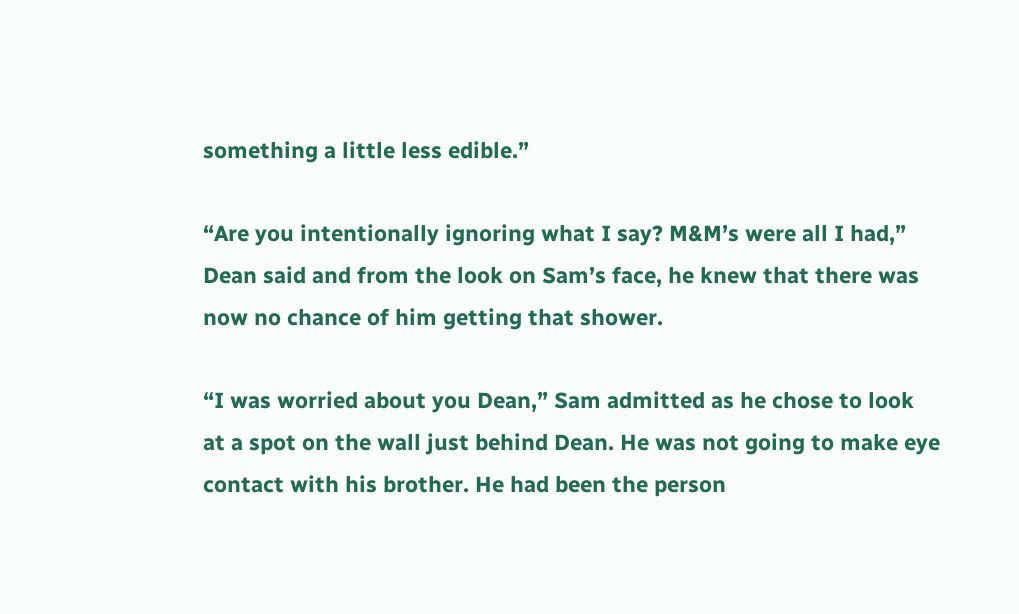something a little less edible.”

“Are you intentionally ignoring what I say? M&M’s were all I had,” Dean said and from the look on Sam’s face, he knew that there was now no chance of him getting that shower.

“I was worried about you Dean,” Sam admitted as he chose to look at a spot on the wall just behind Dean. He was not going to make eye contact with his brother. He had been the person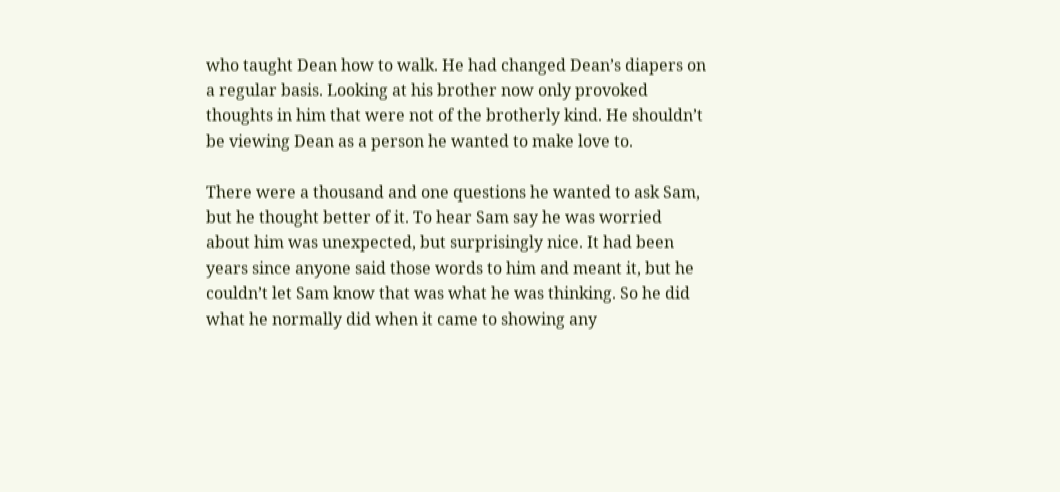who taught Dean how to walk. He had changed Dean’s diapers on a regular basis. Looking at his brother now only provoked thoughts in him that were not of the brotherly kind. He shouldn’t be viewing Dean as a person he wanted to make love to.

There were a thousand and one questions he wanted to ask Sam, but he thought better of it. To hear Sam say he was worried about him was unexpected, but surprisingly nice. It had been years since anyone said those words to him and meant it, but he couldn’t let Sam know that was what he was thinking. So he did what he normally did when it came to showing any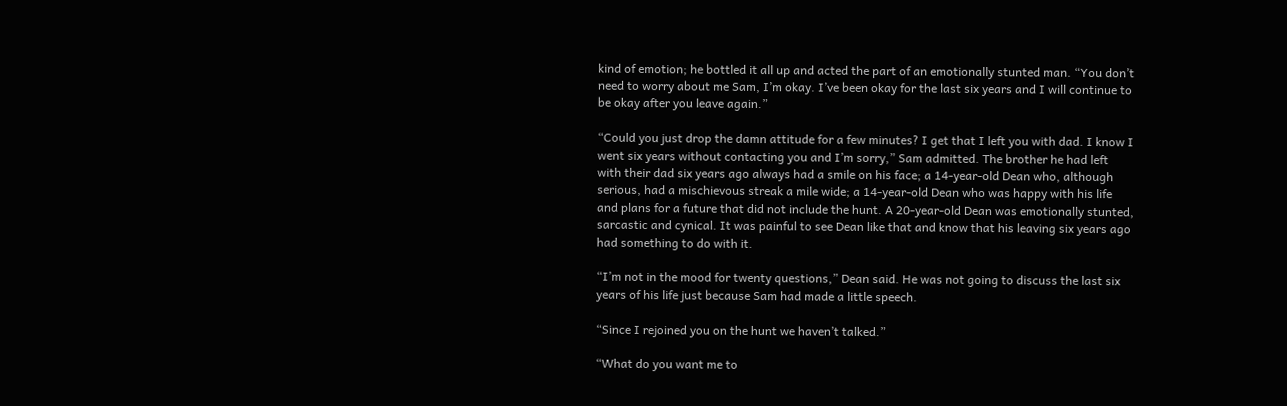kind of emotion; he bottled it all up and acted the part of an emotionally stunted man. “You don’t need to worry about me Sam, I’m okay. I’ve been okay for the last six years and I will continue to be okay after you leave again.”

“Could you just drop the damn attitude for a few minutes? I get that I left you with dad. I know I went six years without contacting you and I’m sorry,” Sam admitted. The brother he had left with their dad six years ago always had a smile on his face; a 14-year-old Dean who, although serious, had a mischievous streak a mile wide; a 14-year-old Dean who was happy with his life and plans for a future that did not include the hunt. A 20-year-old Dean was emotionally stunted, sarcastic and cynical. It was painful to see Dean like that and know that his leaving six years ago had something to do with it.

“I’m not in the mood for twenty questions,” Dean said. He was not going to discuss the last six years of his life just because Sam had made a little speech.

“Since I rejoined you on the hunt we haven’t talked.”

“What do you want me to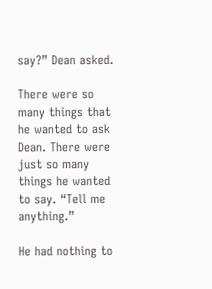say?” Dean asked.

There were so many things that he wanted to ask Dean. There were just so many things he wanted to say. “Tell me anything.”

He had nothing to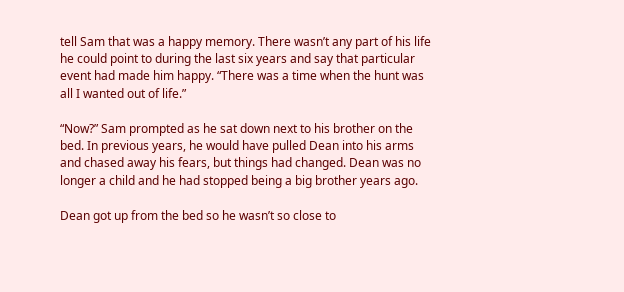tell Sam that was a happy memory. There wasn’t any part of his life he could point to during the last six years and say that particular event had made him happy. “There was a time when the hunt was all I wanted out of life.”

“Now?” Sam prompted as he sat down next to his brother on the bed. In previous years, he would have pulled Dean into his arms and chased away his fears, but things had changed. Dean was no longer a child and he had stopped being a big brother years ago.

Dean got up from the bed so he wasn’t so close to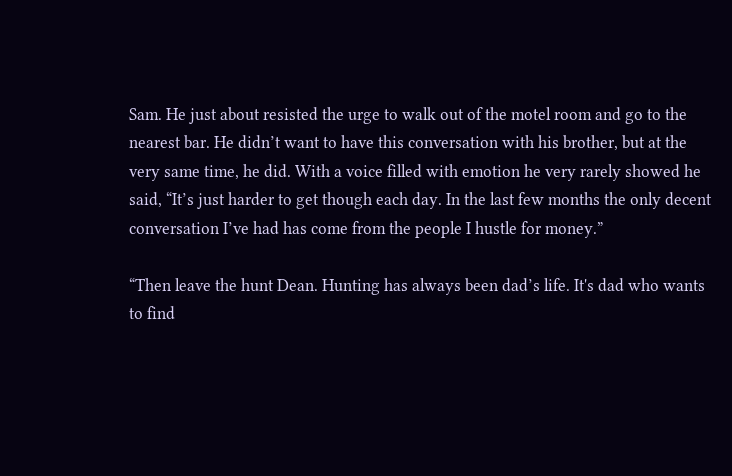Sam. He just about resisted the urge to walk out of the motel room and go to the nearest bar. He didn’t want to have this conversation with his brother, but at the very same time, he did. With a voice filled with emotion he very rarely showed he said, “It’s just harder to get though each day. In the last few months the only decent conversation I’ve had has come from the people I hustle for money.”

“Then leave the hunt Dean. Hunting has always been dad’s life. It's dad who wants to find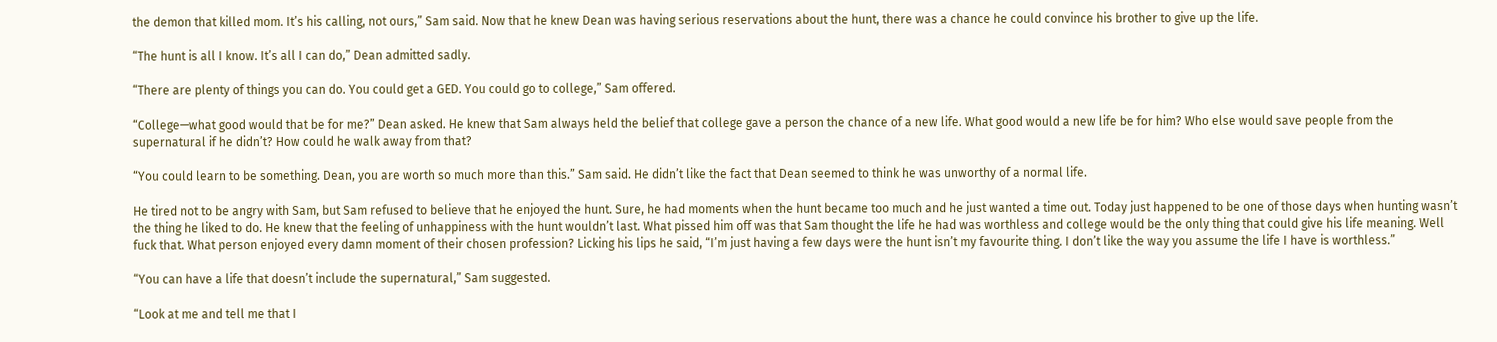the demon that killed mom. It’s his calling, not ours,” Sam said. Now that he knew Dean was having serious reservations about the hunt, there was a chance he could convince his brother to give up the life.

“The hunt is all I know. It’s all I can do,” Dean admitted sadly.

“There are plenty of things you can do. You could get a GED. You could go to college,” Sam offered.

“College—what good would that be for me?” Dean asked. He knew that Sam always held the belief that college gave a person the chance of a new life. What good would a new life be for him? Who else would save people from the supernatural if he didn’t? How could he walk away from that?

“You could learn to be something. Dean, you are worth so much more than this.” Sam said. He didn’t like the fact that Dean seemed to think he was unworthy of a normal life.

He tired not to be angry with Sam, but Sam refused to believe that he enjoyed the hunt. Sure, he had moments when the hunt became too much and he just wanted a time out. Today just happened to be one of those days when hunting wasn’t the thing he liked to do. He knew that the feeling of unhappiness with the hunt wouldn’t last. What pissed him off was that Sam thought the life he had was worthless and college would be the only thing that could give his life meaning. Well fuck that. What person enjoyed every damn moment of their chosen profession? Licking his lips he said, “I’m just having a few days were the hunt isn’t my favourite thing. I don’t like the way you assume the life I have is worthless.”

“You can have a life that doesn’t include the supernatural,” Sam suggested.

“Look at me and tell me that I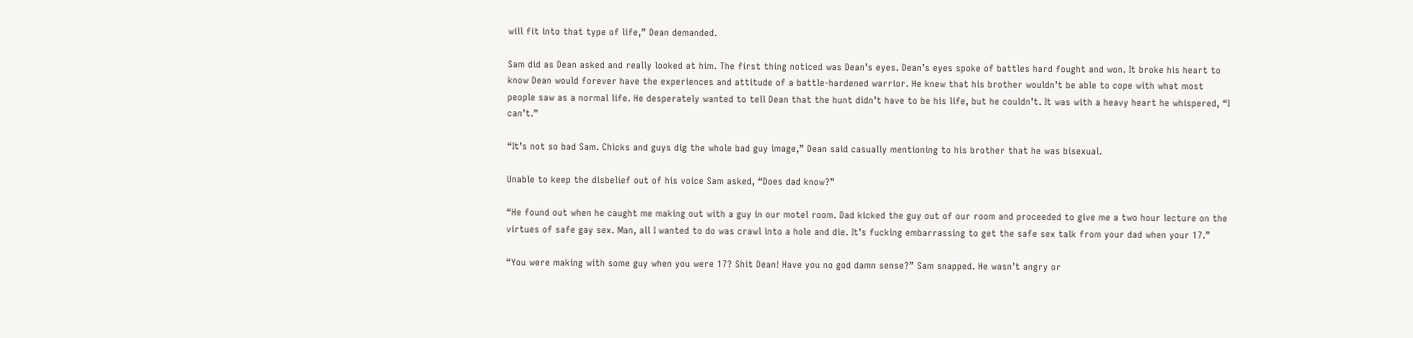will fit into that type of life,” Dean demanded.

Sam did as Dean asked and really looked at him. The first thing noticed was Dean’s eyes. Dean’s eyes spoke of battles hard fought and won. It broke his heart to know Dean would forever have the experiences and attitude of a battle-hardened warrior. He knew that his brother wouldn’t be able to cope with what most people saw as a normal life. He desperately wanted to tell Dean that the hunt didn’t have to be his life, but he couldn’t. It was with a heavy heart he whispered, “I can’t.”

“It’s not so bad Sam. Chicks and guys dig the whole bad guy image,” Dean said casually mentioning to his brother that he was bisexual.

Unable to keep the disbelief out of his voice Sam asked, “Does dad know?”

“He found out when he caught me making out with a guy in our motel room. Dad kicked the guy out of our room and proceeded to give me a two hour lecture on the virtues of safe gay sex. Man, all I wanted to do was crawl into a hole and die. It’s fucking embarrassing to get the safe sex talk from your dad when your 17.”

“You were making with some guy when you were 17? Shit Dean! Have you no god damn sense?” Sam snapped. He wasn’t angry or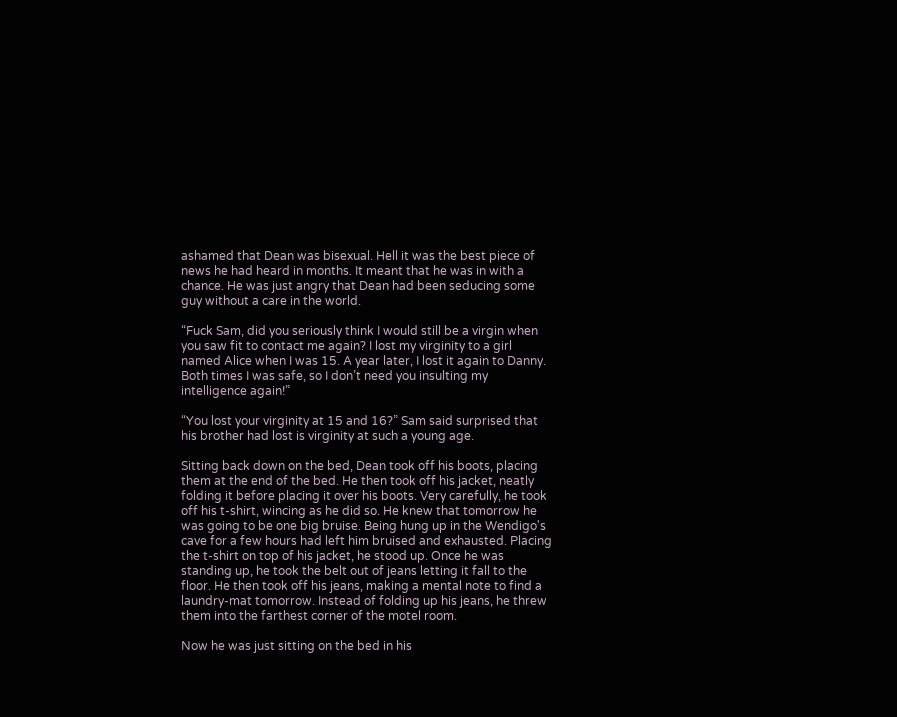ashamed that Dean was bisexual. Hell it was the best piece of news he had heard in months. It meant that he was in with a chance. He was just angry that Dean had been seducing some guy without a care in the world.

“Fuck Sam, did you seriously think I would still be a virgin when you saw fit to contact me again? I lost my virginity to a girl named Alice when I was 15. A year later, I lost it again to Danny. Both times I was safe, so I don’t need you insulting my intelligence again!”

“You lost your virginity at 15 and 16?” Sam said surprised that his brother had lost is virginity at such a young age.

Sitting back down on the bed, Dean took off his boots, placing them at the end of the bed. He then took off his jacket, neatly folding it before placing it over his boots. Very carefully, he took off his t-shirt, wincing as he did so. He knew that tomorrow he was going to be one big bruise. Being hung up in the Wendigo's cave for a few hours had left him bruised and exhausted. Placing the t-shirt on top of his jacket, he stood up. Once he was standing up, he took the belt out of jeans letting it fall to the floor. He then took off his jeans, making a mental note to find a laundry-mat tomorrow. Instead of folding up his jeans, he threw them into the farthest corner of the motel room.

Now he was just sitting on the bed in his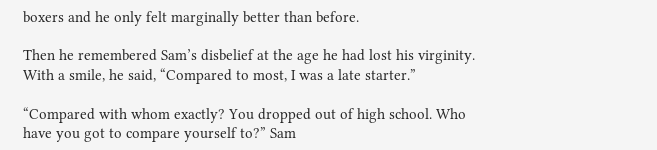boxers and he only felt marginally better than before.

Then he remembered Sam’s disbelief at the age he had lost his virginity. With a smile, he said, “Compared to most, I was a late starter.”

“Compared with whom exactly? You dropped out of high school. Who have you got to compare yourself to?” Sam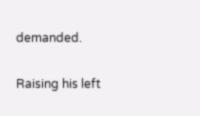demanded.

Raising his left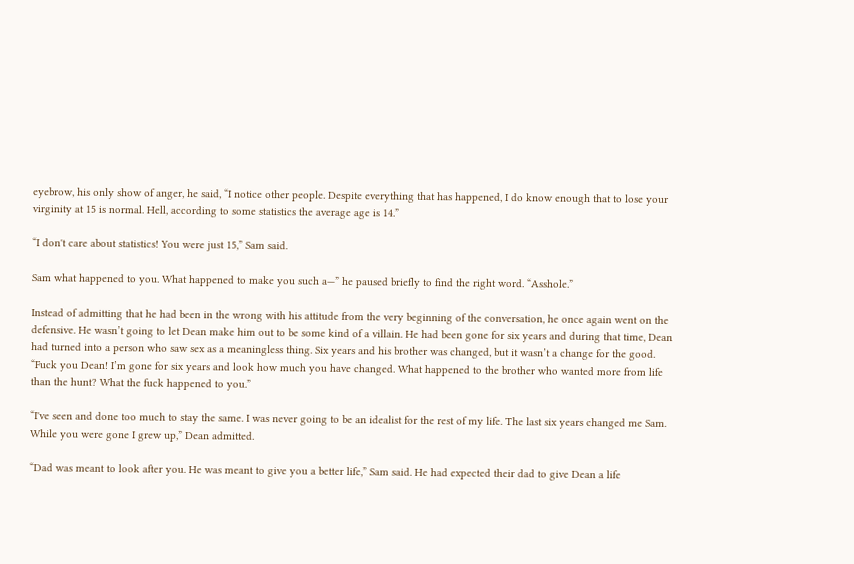eyebrow, his only show of anger, he said, “I notice other people. Despite everything that has happened, I do know enough that to lose your virginity at 15 is normal. Hell, according to some statistics the average age is 14.”

“I don't care about statistics! You were just 15,” Sam said.

Sam what happened to you. What happened to make you such a—” he paused briefly to find the right word. “Asshole.”

Instead of admitting that he had been in the wrong with his attitude from the very beginning of the conversation, he once again went on the defensive. He wasn’t going to let Dean make him out to be some kind of a villain. He had been gone for six years and during that time, Dean had turned into a person who saw sex as a meaningless thing. Six years and his brother was changed, but it wasn’t a change for the good. “Fuck you Dean! I’m gone for six years and look how much you have changed. What happened to the brother who wanted more from life than the hunt? What the fuck happened to you.”

“I've seen and done too much to stay the same. I was never going to be an idealist for the rest of my life. The last six years changed me Sam. While you were gone I grew up,” Dean admitted.

“Dad was meant to look after you. He was meant to give you a better life,” Sam said. He had expected their dad to give Dean a life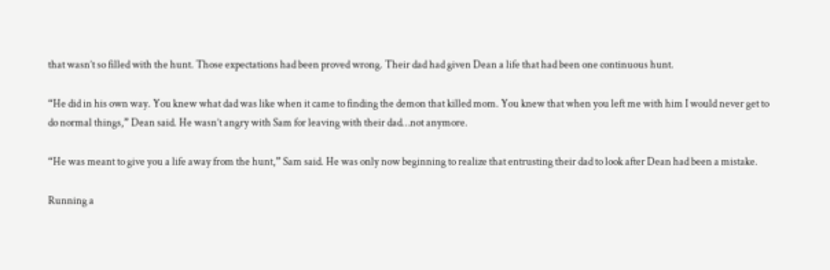that wasn’t so filled with the hunt. Those expectations had been proved wrong. Their dad had given Dean a life that had been one continuous hunt.

“He did in his own way. You knew what dad was like when it came to finding the demon that killed mom. You knew that when you left me with him I would never get to do normal things,” Dean said. He wasn’t angry with Sam for leaving with their dad…not anymore.

“He was meant to give you a life away from the hunt,” Sam said. He was only now beginning to realize that entrusting their dad to look after Dean had been a mistake.

Running a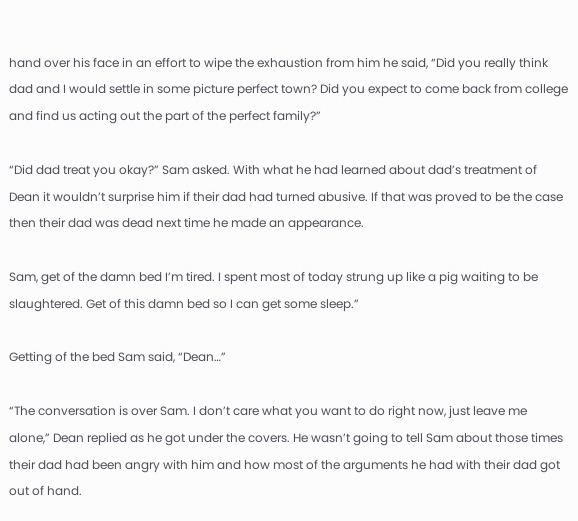hand over his face in an effort to wipe the exhaustion from him he said, “Did you really think dad and I would settle in some picture perfect town? Did you expect to come back from college and find us acting out the part of the perfect family?”

“Did dad treat you okay?” Sam asked. With what he had learned about dad’s treatment of Dean it wouldn’t surprise him if their dad had turned abusive. If that was proved to be the case then their dad was dead next time he made an appearance.

Sam, get of the damn bed I’m tired. I spent most of today strung up like a pig waiting to be slaughtered. Get of this damn bed so I can get some sleep.”

Getting of the bed Sam said, “Dean…”

“The conversation is over Sam. I don’t care what you want to do right now, just leave me alone,” Dean replied as he got under the covers. He wasn’t going to tell Sam about those times their dad had been angry with him and how most of the arguments he had with their dad got out of hand.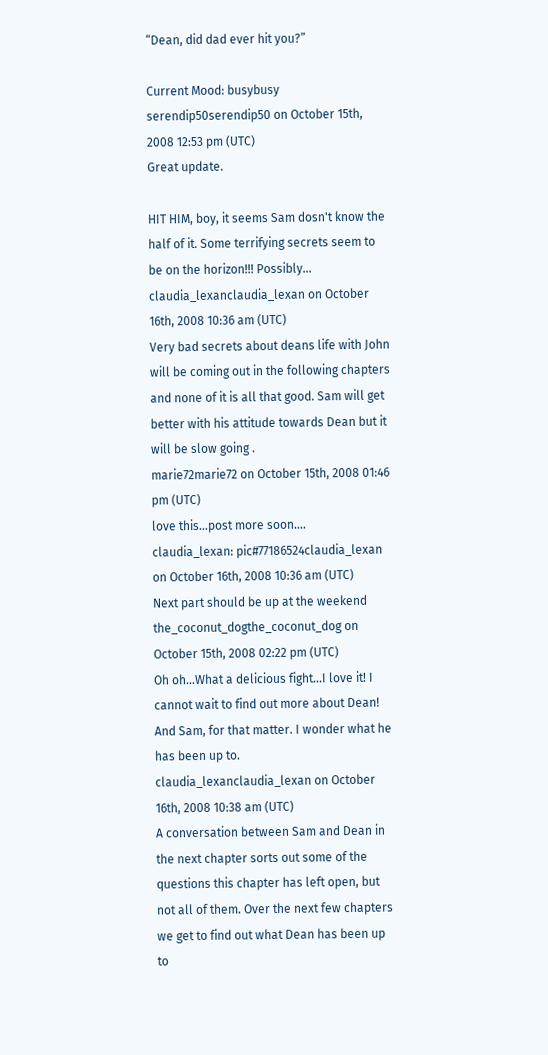“Dean, did dad ever hit you?”

Current Mood: busybusy
serendip50serendip50 on October 15th, 2008 12:53 pm (UTC)
Great update.

HIT HIM, boy, it seems Sam dosn't know the half of it. Some terrifying secrets seem to be on the horizon!!! Possibly...
claudia_lexanclaudia_lexan on October 16th, 2008 10:36 am (UTC)
Very bad secrets about deans life with John will be coming out in the following chapters and none of it is all that good. Sam will get better with his attitude towards Dean but it will be slow going .
marie72marie72 on October 15th, 2008 01:46 pm (UTC)
love this...post more soon....
claudia_lexan: pic#77186524claudia_lexan on October 16th, 2008 10:36 am (UTC)
Next part should be up at the weekend
the_coconut_dogthe_coconut_dog on October 15th, 2008 02:22 pm (UTC)
Oh oh...What a delicious fight...I love it! I cannot wait to find out more about Dean! And Sam, for that matter. I wonder what he has been up to.
claudia_lexanclaudia_lexan on October 16th, 2008 10:38 am (UTC)
A conversation between Sam and Dean in the next chapter sorts out some of the questions this chapter has left open, but not all of them. Over the next few chapters we get to find out what Dean has been up to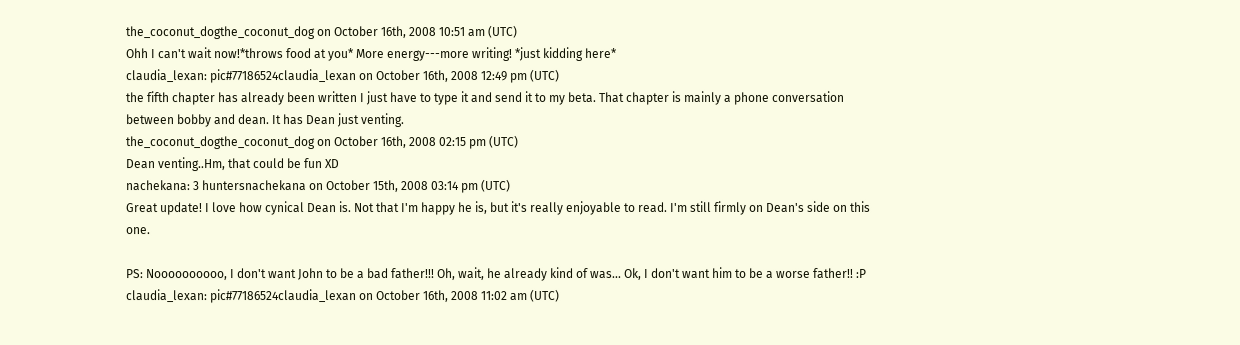the_coconut_dogthe_coconut_dog on October 16th, 2008 10:51 am (UTC)
Ohh I can't wait now!*throws food at you* More energy---more writing! *just kidding here*
claudia_lexan: pic#77186524claudia_lexan on October 16th, 2008 12:49 pm (UTC)
the fifth chapter has already been written I just have to type it and send it to my beta. That chapter is mainly a phone conversation between bobby and dean. It has Dean just venting.
the_coconut_dogthe_coconut_dog on October 16th, 2008 02:15 pm (UTC)
Dean venting..Hm, that could be fun XD
nachekana: 3 huntersnachekana on October 15th, 2008 03:14 pm (UTC)
Great update! I love how cynical Dean is. Not that I'm happy he is, but it's really enjoyable to read. I'm still firmly on Dean's side on this one.

PS: Noooooooooo, I don't want John to be a bad father!!! Oh, wait, he already kind of was... Ok, I don't want him to be a worse father!! :P
claudia_lexan: pic#77186524claudia_lexan on October 16th, 2008 11:02 am (UTC)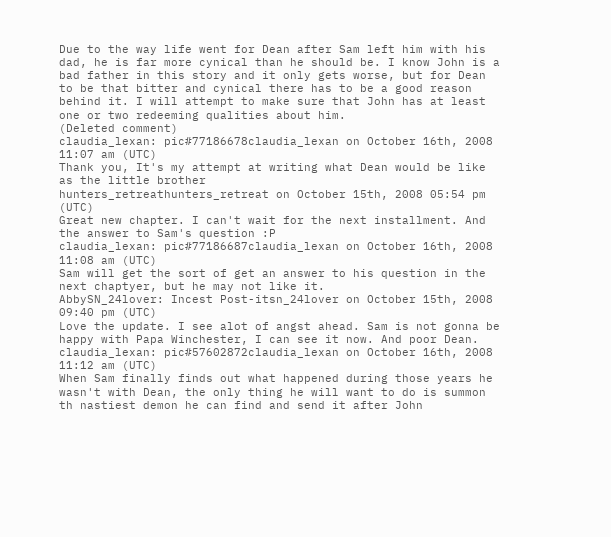Due to the way life went for Dean after Sam left him with his dad, he is far more cynical than he should be. I know John is a bad father in this story and it only gets worse, but for Dean to be that bitter and cynical there has to be a good reason behind it. I will attempt to make sure that John has at least one or two redeeming qualities about him.
(Deleted comment)
claudia_lexan: pic#77186678claudia_lexan on October 16th, 2008 11:07 am (UTC)
Thank you, It's my attempt at writing what Dean would be like as the little brother
hunters_retreathunters_retreat on October 15th, 2008 05:54 pm (UTC)
Great new chapter. I can't wait for the next installment. And the answer to Sam's question :P
claudia_lexan: pic#77186687claudia_lexan on October 16th, 2008 11:08 am (UTC)
Sam will get the sort of get an answer to his question in the next chaptyer, but he may not like it.
AbbySN_24lover: Incest Post-itsn_24lover on October 15th, 2008 09:40 pm (UTC)
Love the update. I see alot of angst ahead. Sam is not gonna be happy with Papa Winchester, I can see it now. And poor Dean.
claudia_lexan: pic#57602872claudia_lexan on October 16th, 2008 11:12 am (UTC)
When Sam finally finds out what happened during those years he wasn't with Dean, the only thing he will want to do is summon th nastiest demon he can find and send it after John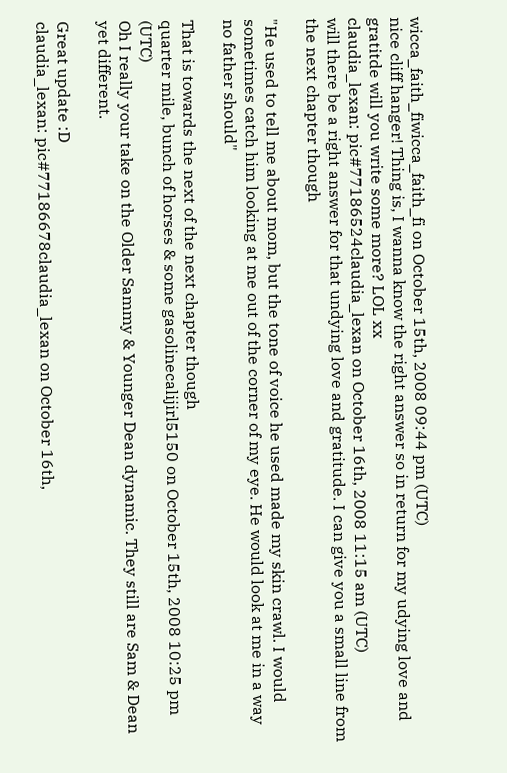wicca_faith_fiwicca_faith_fi on October 15th, 2008 09:44 pm (UTC)
nice cliff hanger! Thing is, I wanna know the right answer so in return for my udying love and gratitde will you write some more? LOL xx
claudia_lexan: pic#77186524claudia_lexan on October 16th, 2008 11:15 am (UTC)
will there be a right answer for that undying love and gratitude. I can give you a small line from the next chapter though

"He used to tell me about mom, but the tone of voice he used made my skin crawl. I would sometimes catch him looking at me out of the corner of my eye. He would look at me in a way no father should"

That is towards the next of the next chapter though
quarter mile, bunch of horses & some gasolinecalijirl5150 on October 15th, 2008 10:25 pm (UTC)
Oh I really your take on the Older Sammy & Younger Dean dynamic. They still are Sam & Dean yet different.

Great update :D
claudia_lexan: pic#77186678claudia_lexan on October 16th,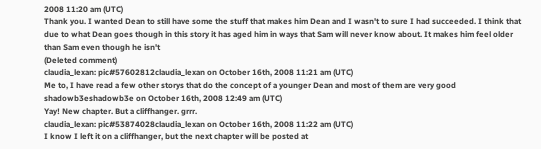2008 11:20 am (UTC)
Thank you. I wanted Dean to still have some the stuff that makes him Dean and I wasn't to sure I had succeeded. I think that due to what Dean goes though in this story it has aged him in ways that Sam will never know about. It makes him feel older than Sam even though he isn't
(Deleted comment)
claudia_lexan: pic#57602812claudia_lexan on October 16th, 2008 11:21 am (UTC)
Me to, I have read a few other storys that do the concept of a younger Dean and most of them are very good
shadowb3eshadowb3e on October 16th, 2008 12:49 am (UTC)
Yay! New chapter. But a cliffhanger. grrr.
claudia_lexan: pic#53874028claudia_lexan on October 16th, 2008 11:22 am (UTC)
I know I left it on a cliffhanger, but the next chapter will be posted at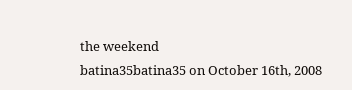the weekend
batina35batina35 on October 16th, 2008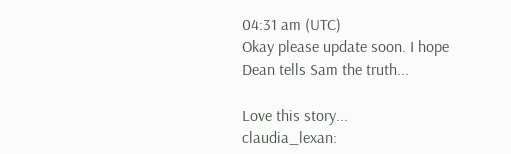04:31 am (UTC)
Okay please update soon. I hope Dean tells Sam the truth...

Love this story...
claudia_lexan: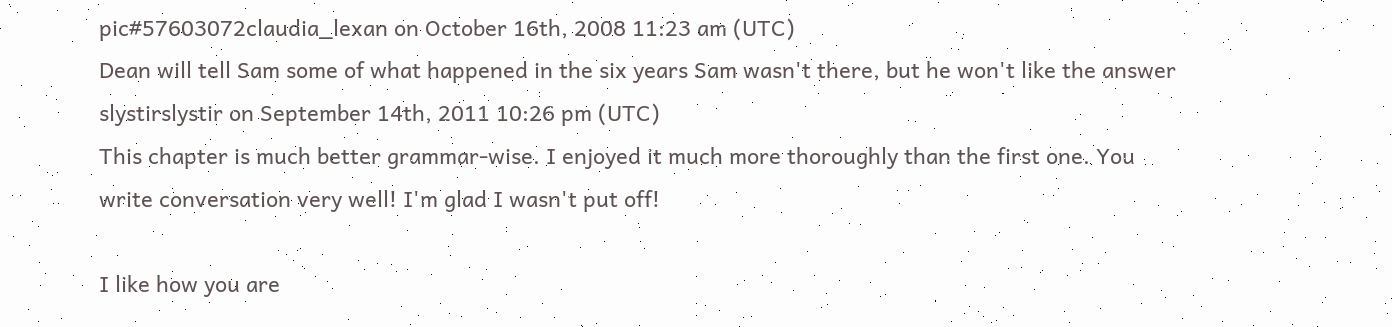pic#57603072claudia_lexan on October 16th, 2008 11:23 am (UTC)
Dean will tell Sam some of what happened in the six years Sam wasn't there, but he won't like the answer
slystirslystir on September 14th, 2011 10:26 pm (UTC)
This chapter is much better grammar-wise. I enjoyed it much more thoroughly than the first one. You write conversation very well! I'm glad I wasn't put off!

I like how you are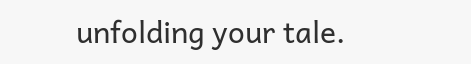unfolding your tale.